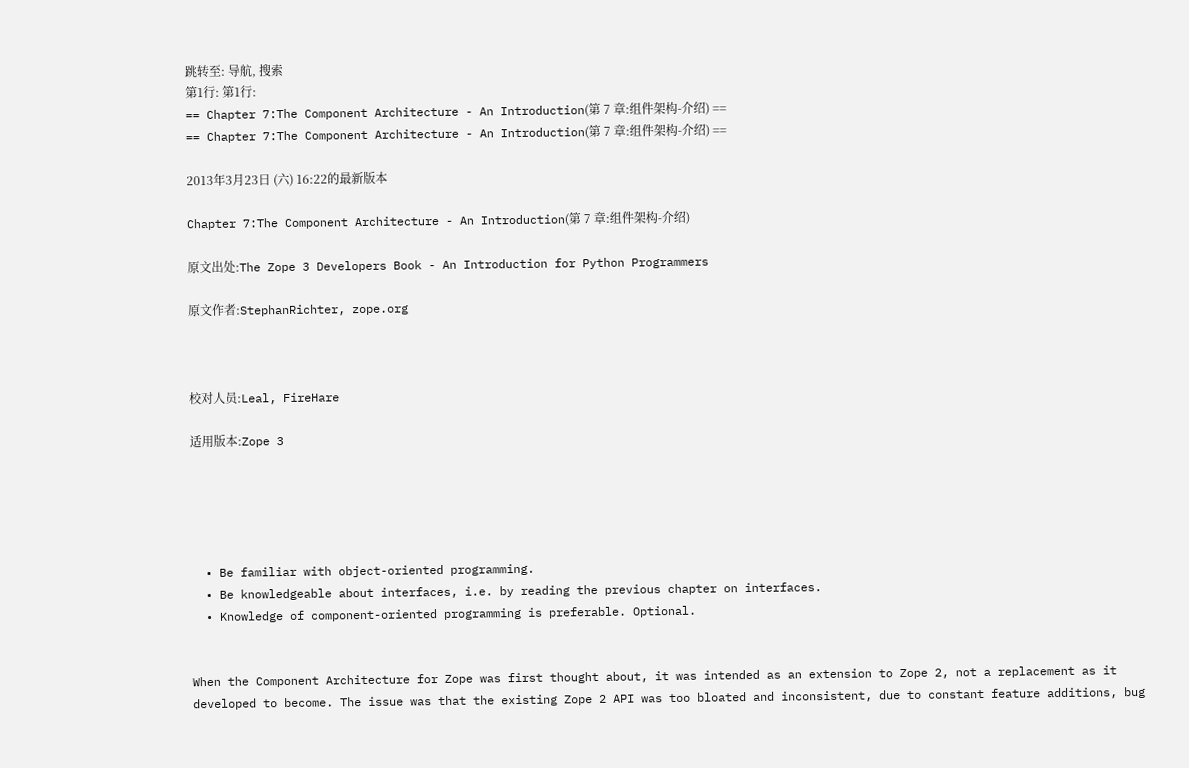跳转至: 导航, 搜索
第1行: 第1行:
== Chapter 7:The Component Architecture - An Introduction(第 7 章:组件架构-介绍) ==
== Chapter 7:The Component Architecture - An Introduction(第 7 章:组件架构-介绍) ==

2013年3月23日 (六) 16:22的最新版本

Chapter 7:The Component Architecture - An Introduction(第 7 章:组件架构-介绍)

原文出处:The Zope 3 Developers Book - An Introduction for Python Programmers

原文作者:StephanRichter, zope.org



校对人员:Leal, FireHare

适用版本:Zope 3





  • Be familiar with object-oriented programming.
  • Be knowledgeable about interfaces, i.e. by reading the previous chapter on interfaces.
  • Knowledge of component-oriented programming is preferable. Optional.


When the Component Architecture for Zope was first thought about, it was intended as an extension to Zope 2, not a replacement as it developed to become. The issue was that the existing Zope 2 API was too bloated and inconsistent, due to constant feature additions, bug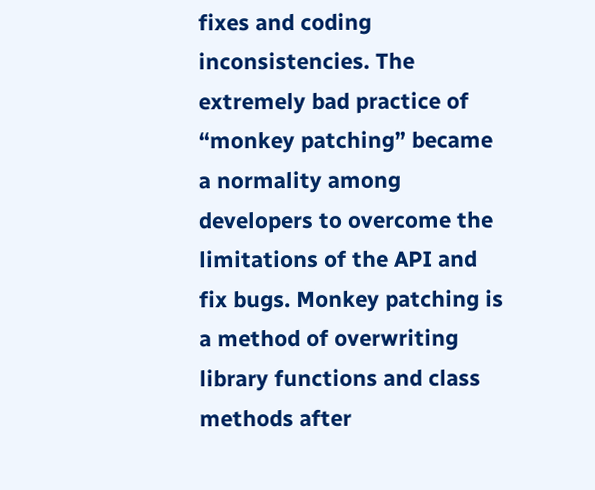fixes and coding inconsistencies. The extremely bad practice of “monkey patching” became a normality among developers to overcome the limitations of the API and fix bugs. Monkey patching is a method of overwriting library functions and class methods after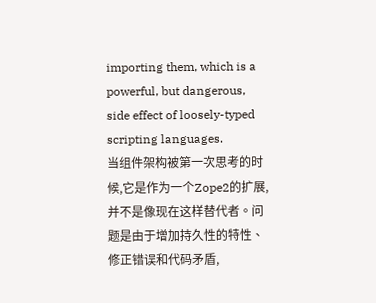importing them, which is a powerful, but dangerous, side effect of loosely-typed scripting languages.
当组件架构被第一次思考的时候,它是作为一个Zope2的扩展,并不是像现在这样替代者。问题是由于增加持久性的特性、修正错误和代码矛盾,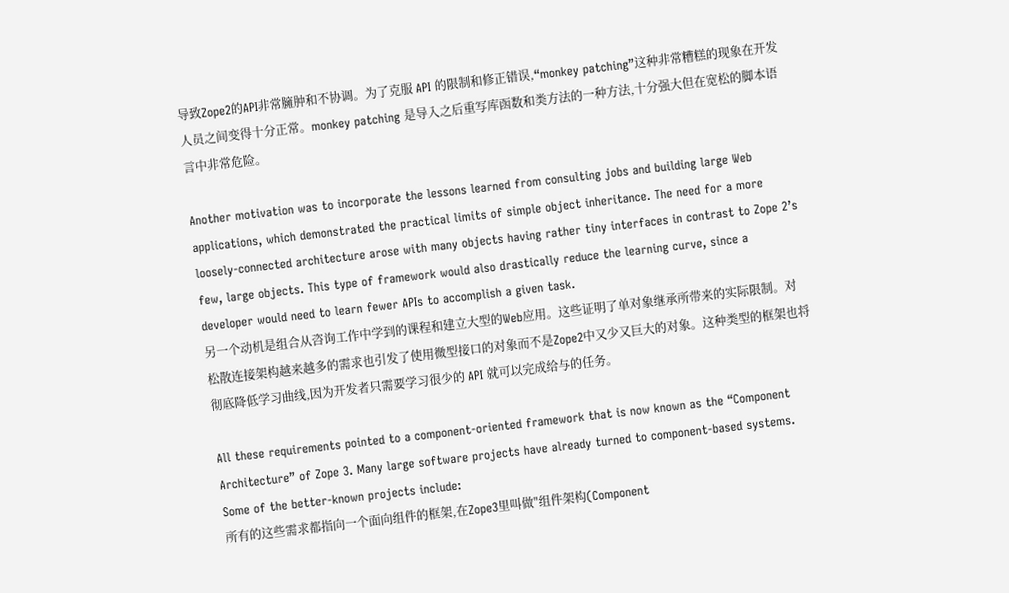导致Zope2的API非常臃肿和不协调。为了克服 API 的限制和修正错误,“monkey patching”这种非常糟糕的现象在开发人员之间变得十分正常。monkey patching 是导入之后重写库函数和类方法的一种方法,十分强大但在宽松的脚本语言中非常危险。

Another motivation was to incorporate the lessons learned from consulting jobs and building large Web applications, which demonstrated the practical limits of simple object inheritance. The need for a more loosely-connected architecture arose with many objects having rather tiny interfaces in contrast to Zope 2’s few, large objects. This type of framework would also drastically reduce the learning curve, since a developer would need to learn fewer APIs to accomplish a given task.
另一个动机是组合从咨询工作中学到的课程和建立大型的Web应用。这些证明了单对象继承所带来的实际限制。对松散连接架构越来越多的需求也引发了使用微型接口的对象而不是Zope2中又少又巨大的对象。这种类型的框架也将彻底降低学习曲线,因为开发者只需要学习很少的 API 就可以完成给与的任务。

All these requirements pointed to a component-oriented framework that is now known as the “Component Architecture” of Zope 3. Many large software projects have already turned to component-based systems. Some of the better-known projects include:
所有的这些需求都指向一个面向组件的框架,在Zope3里叫做"组件架构(Component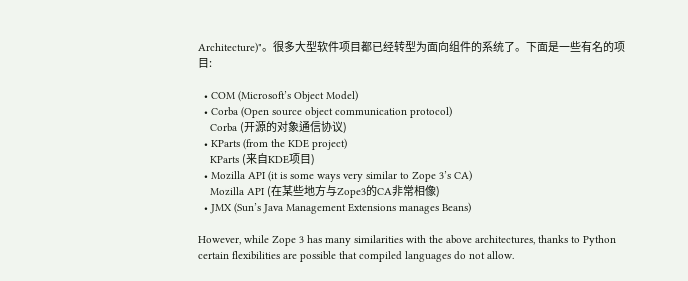Architecture)"。很多大型软件项目都已经转型为面向组件的系统了。下面是一些有名的项目:

  • COM (Microsoft’s Object Model)
  • Corba (Open source object communication protocol)
    Corba (开源的对象通信协议)
  • KParts (from the KDE project)
    KParts (来自KDE项目)
  • Mozilla API (it is some ways very similar to Zope 3’s CA)
    Mozilla API (在某些地方与Zope3的CA非常相像)
  • JMX (Sun’s Java Management Extensions manages Beans)

However, while Zope 3 has many similarities with the above architectures, thanks to Python certain flexibilities are possible that compiled languages do not allow.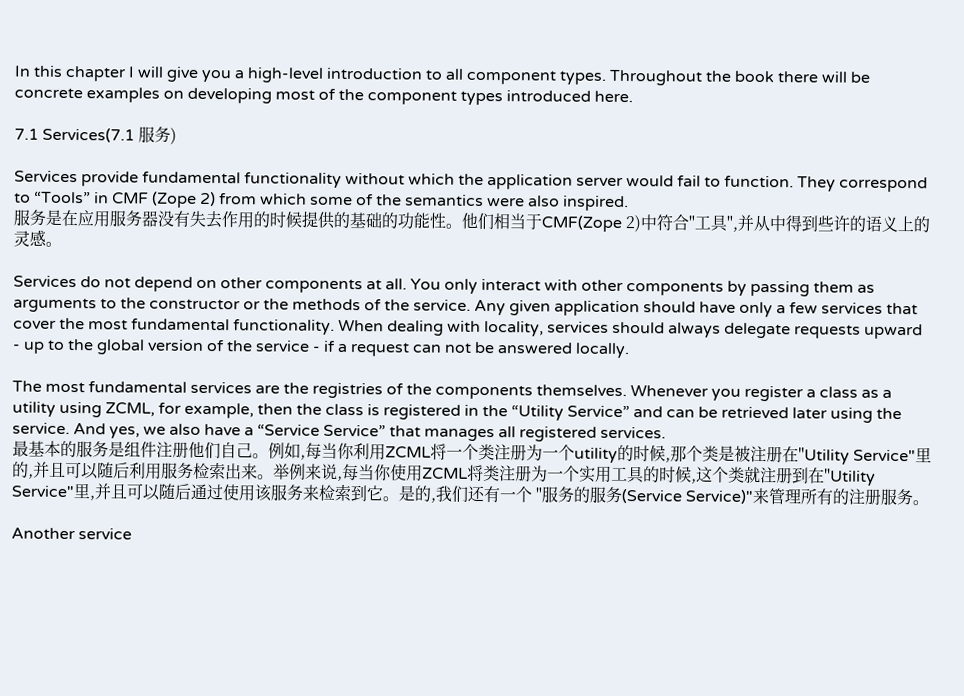In this chapter I will give you a high-level introduction to all component types. Throughout the book there will be concrete examples on developing most of the component types introduced here.

7.1 Services(7.1 服务)

Services provide fundamental functionality without which the application server would fail to function. They correspond to “Tools” in CMF (Zope 2) from which some of the semantics were also inspired.
服务是在应用服务器没有失去作用的时候提供的基础的功能性。他们相当于CMF(Zope 2)中符合"工具",并从中得到些许的语义上的灵感。

Services do not depend on other components at all. You only interact with other components by passing them as arguments to the constructor or the methods of the service. Any given application should have only a few services that cover the most fundamental functionality. When dealing with locality, services should always delegate requests upward - up to the global version of the service - if a request can not be answered locally.

The most fundamental services are the registries of the components themselves. Whenever you register a class as a utility using ZCML, for example, then the class is registered in the “Utility Service” and can be retrieved later using the service. And yes, we also have a “Service Service” that manages all registered services.
最基本的服务是组件注册他们自己。例如,每当你利用ZCML将一个类注册为一个utility的时候,那个类是被注册在"Utility Service"里的,并且可以随后利用服务检索出来。举例来说,每当你使用ZCML将类注册为一个实用工具的时候,这个类就注册到在"Utility Service"里,并且可以随后通过使用该服务来检索到它。是的,我们还有一个 "服务的服务(Service Service)"来管理所有的注册服务。

Another service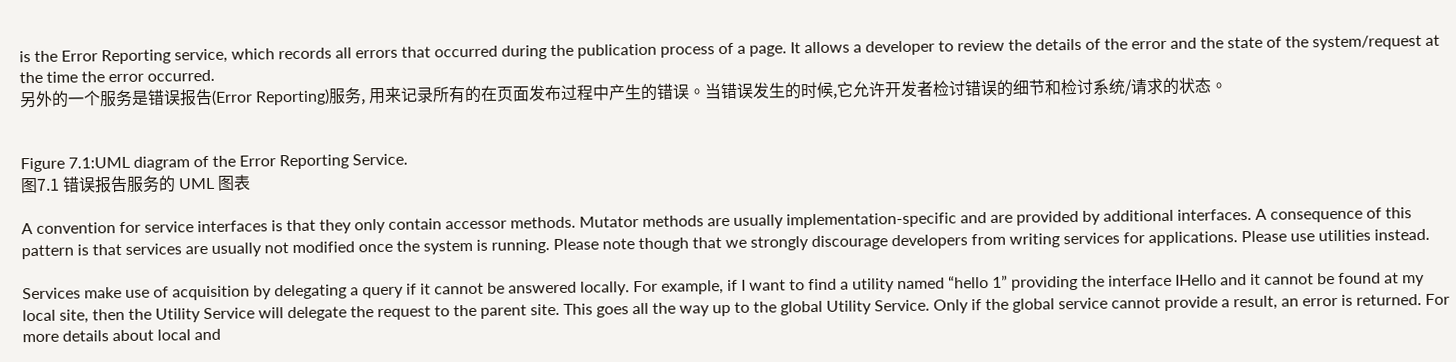is the Error Reporting service, which records all errors that occurred during the publication process of a page. It allows a developer to review the details of the error and the state of the system/request at the time the error occurred.
另外的一个服务是错误报告(Error Reporting)服务, 用来记录所有的在页面发布过程中产生的错误。当错误发生的时候,它允许开发者检讨错误的细节和检讨系统/请求的状态。


Figure 7.1:UML diagram of the Error Reporting Service.
图7.1 错误报告服务的 UML 图表

A convention for service interfaces is that they only contain accessor methods. Mutator methods are usually implementation-specific and are provided by additional interfaces. A consequence of this pattern is that services are usually not modified once the system is running. Please note though that we strongly discourage developers from writing services for applications. Please use utilities instead.

Services make use of acquisition by delegating a query if it cannot be answered locally. For example, if I want to find a utility named “hello 1” providing the interface IHello and it cannot be found at my local site, then the Utility Service will delegate the request to the parent site. This goes all the way up to the global Utility Service. Only if the global service cannot provide a result, an error is returned. For more details about local and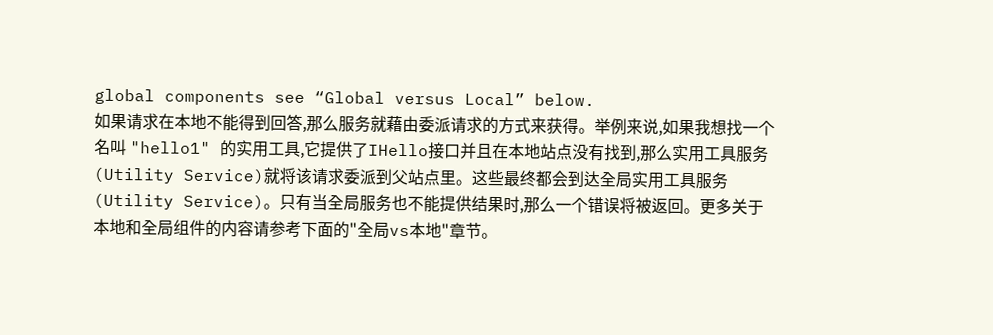global components see “Global versus Local” below.
如果请求在本地不能得到回答,那么服务就藉由委派请求的方式来获得。举例来说,如果我想找一个名叫 "hello1" 的实用工具,它提供了IHello接口并且在本地站点没有找到,那么实用工具服务(Utility Service)就将该请求委派到父站点里。这些最终都会到达全局实用工具服务(Utility Service)。只有当全局服务也不能提供结果时,那么一个错误将被返回。更多关于本地和全局组件的内容请参考下面的"全局vs本地"章节。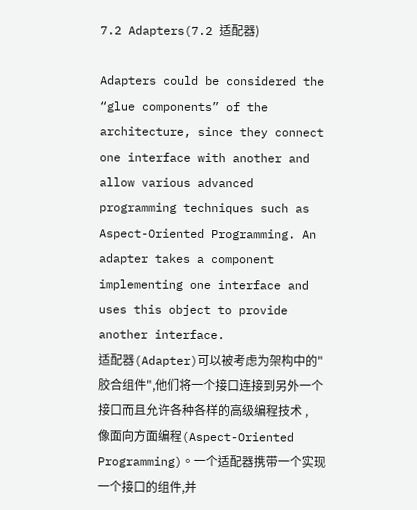7.2 Adapters(7.2 适配器)

Adapters could be considered the “glue components” of the architecture, since they connect one interface with another and allow various advanced programming techniques such as Aspect-Oriented Programming. An adapter takes a component implementing one interface and uses this object to provide another interface.
适配器(Adapter)可以被考虑为架构中的"胶合组件",他们将一个接口连接到另外一个接口而且允许各种各样的高级编程技术 , 像面向方面编程(Aspect-Oriented Programming)。一个适配器携带一个实现一个接口的组件,并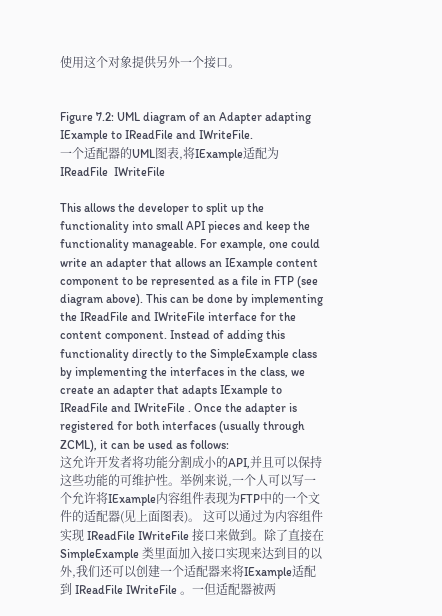使用这个对象提供另外一个接口。


Figure 7.2: UML diagram of an Adapter adapting IExample to IReadFile and IWriteFile.
一个适配器的UML图表,将IExample适配为 IReadFile  IWriteFile

This allows the developer to split up the functionality into small API pieces and keep the functionality manageable. For example, one could write an adapter that allows an IExample content component to be represented as a file in FTP (see diagram above). This can be done by implementing the IReadFile and IWriteFile interface for the content component. Instead of adding this functionality directly to the SimpleExample class by implementing the interfaces in the class, we create an adapter that adapts IExample to IReadFile and IWriteFile . Once the adapter is registered for both interfaces (usually through ZCML), it can be used as follows:
这允许开发者将功能分割成小的API,并且可以保持这些功能的可维护性。举例来说,一个人可以写一个允许将IExample内容组件表现为FTP中的一个文件的适配器(见上面图表)。 这可以通过为内容组件实现 IReadFile IWriteFile 接口来做到。除了直接在 SimpleExample 类里面加入接口实现来达到目的以外,我们还可以创建一个适配器来将IExample适配到 IReadFile IWriteFile 。一但适配器被两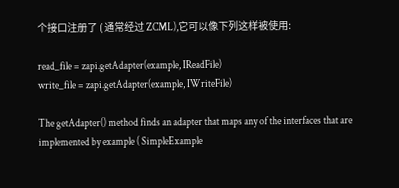个接口注册了 ( 通常经过 ZCML),它可以像下列这样被使用:

read_file = zapi.getAdapter(example, IReadFile)
write_file = zapi.getAdapter(example, IWriteFile)

The getAdapter() method finds an adapter that maps any of the interfaces that are implemented by example ( SimpleExample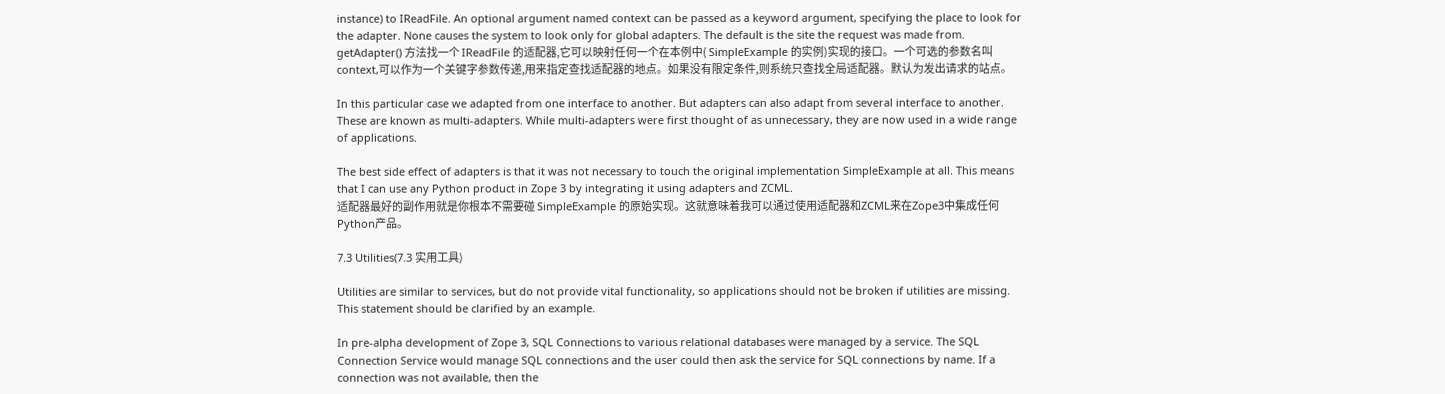instance) to IReadFile. An optional argument named context can be passed as a keyword argument, specifying the place to look for the adapter. None causes the system to look only for global adapters. The default is the site the request was made from.
getAdapter() 方法找一个 IReadFile 的适配器,它可以映射任何一个在本例中( SimpleExample 的实例)实现的接口。一个可选的参数名叫context,可以作为一个关键字参数传递,用来指定查找适配器的地点。如果没有限定条件,则系统只查找全局适配器。默认为发出请求的站点。

In this particular case we adapted from one interface to another. But adapters can also adapt from several interface to another. These are known as multi-adapters. While multi-adapters were first thought of as unnecessary, they are now used in a wide range of applications.

The best side effect of adapters is that it was not necessary to touch the original implementation SimpleExample at all. This means that I can use any Python product in Zope 3 by integrating it using adapters and ZCML.
适配器最好的副作用就是你根本不需要碰 SimpleExample 的原始实现。这就意味着我可以通过使用适配器和ZCML来在Zope3中集成任何Python产品。

7.3 Utilities(7.3 实用工具)

Utilities are similar to services, but do not provide vital functionality, so applications should not be broken if utilities are missing. This statement should be clarified by an example.

In pre-alpha development of Zope 3, SQL Connections to various relational databases were managed by a service. The SQL Connection Service would manage SQL connections and the user could then ask the service for SQL connections by name. If a connection was not available, then the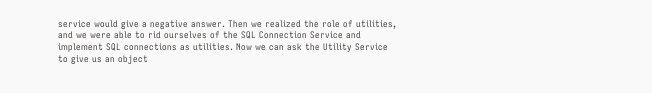service would give a negative answer. Then we realized the role of utilities, and we were able to rid ourselves of the SQL Connection Service and implement SQL connections as utilities. Now we can ask the Utility Service to give us an object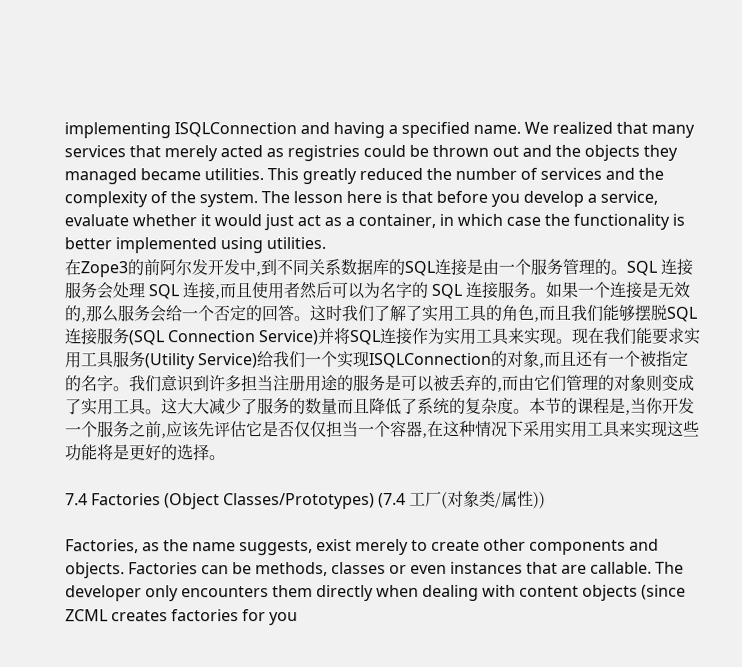implementing ISQLConnection and having a specified name. We realized that many services that merely acted as registries could be thrown out and the objects they managed became utilities. This greatly reduced the number of services and the complexity of the system. The lesson here is that before you develop a service, evaluate whether it would just act as a container, in which case the functionality is better implemented using utilities.
在Zope3的前阿尔发开发中,到不同关系数据库的SQL连接是由一个服务管理的。SQL 连接服务会处理 SQL 连接,而且使用者然后可以为名字的 SQL 连接服务。如果一个连接是无效的,那么服务会给一个否定的回答。这时我们了解了实用工具的角色,而且我们能够摆脱SQL连接服务(SQL Connection Service)并将SQL连接作为实用工具来实现。现在我们能要求实用工具服务(Utility Service)给我们一个实现ISQLConnection的对象,而且还有一个被指定的名字。我们意识到许多担当注册用途的服务是可以被丢弃的,而由它们管理的对象则变成了实用工具。这大大减少了服务的数量而且降低了系统的复杂度。本节的课程是,当你开发一个服务之前,应该先评估它是否仅仅担当一个容器,在这种情况下采用实用工具来实现这些功能将是更好的选择。

7.4 Factories (Object Classes/Prototypes) (7.4 工厂(对象类/属性))

Factories, as the name suggests, exist merely to create other components and objects. Factories can be methods, classes or even instances that are callable. The developer only encounters them directly when dealing with content objects (since ZCML creates factories for you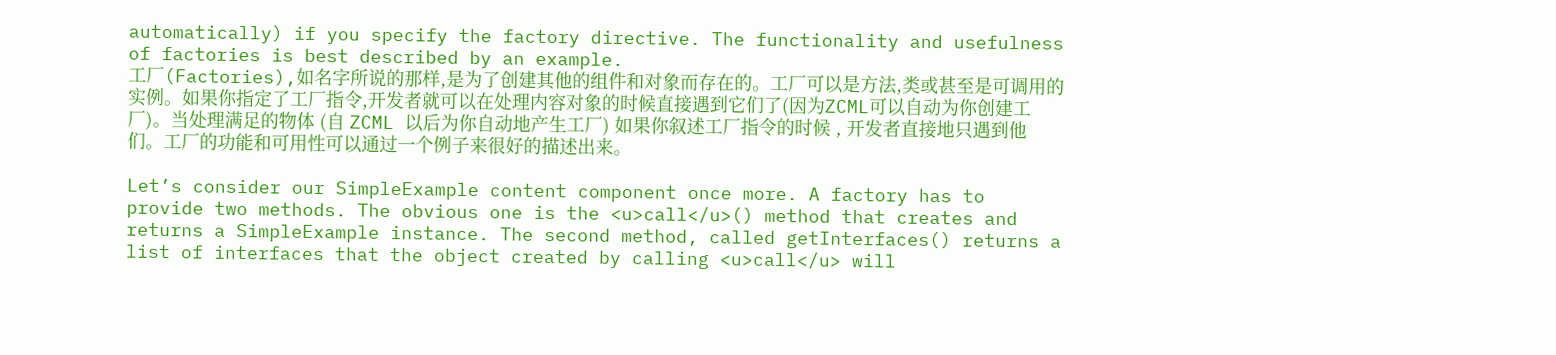automatically) if you specify the factory directive. The functionality and usefulness of factories is best described by an example.
工厂(Factories),如名字所说的那样,是为了创建其他的组件和对象而存在的。工厂可以是方法,类或甚至是可调用的实例。如果你指定了工厂指令,开发者就可以在处理内容对象的时候直接遇到它们了(因为ZCML可以自动为你创建工厂)。当处理满足的物体 (自 ZCML 以后为你自动地产生工厂) 如果你叙述工厂指令的时候 , 开发者直接地只遇到他们。工厂的功能和可用性可以通过一个例子来很好的描述出来。

Let’s consider our SimpleExample content component once more. A factory has to provide two methods. The obvious one is the <u>call</u>() method that creates and returns a SimpleExample instance. The second method, called getInterfaces() returns a list of interfaces that the object created by calling <u>call</u> will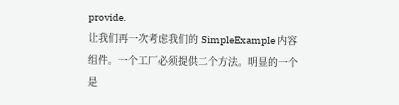provide.
让我们再一次考虑我们的 SimpleExample 内容组件。一个工厂必须提供二个方法。明显的一个是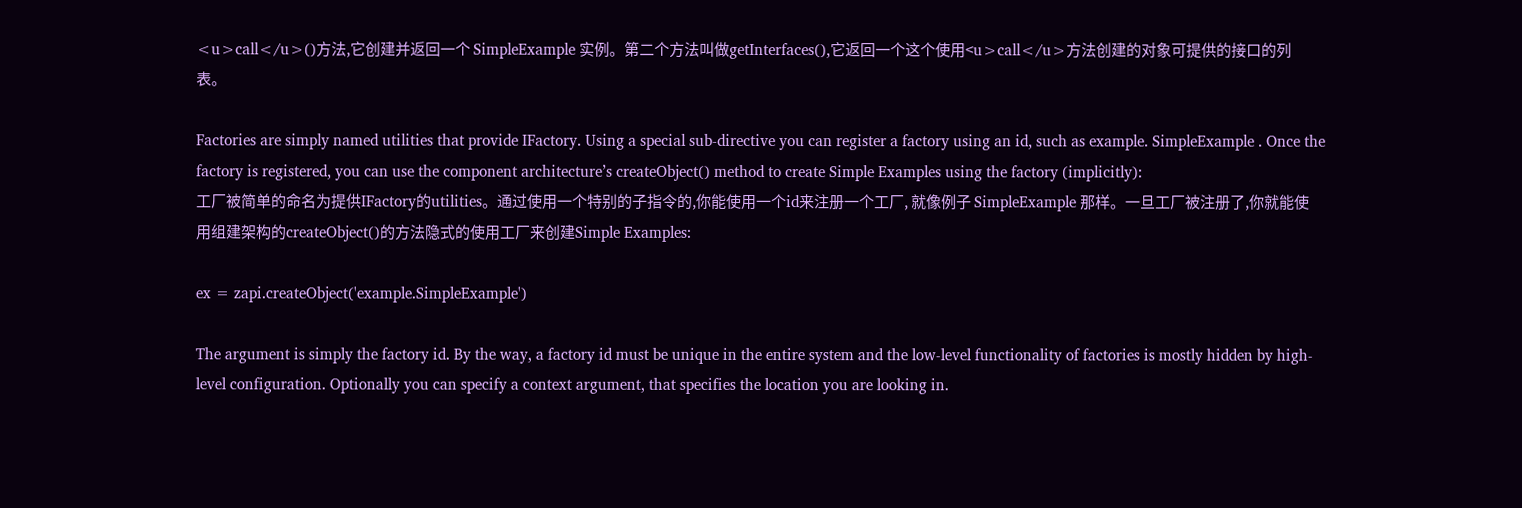<u>call</u>()方法,它创建并返回一个 SimpleExample 实例。第二个方法叫做getInterfaces(),它返回一个这个使用<u>call</u>方法创建的对象可提供的接口的列表。

Factories are simply named utilities that provide IFactory. Using a special sub-directive you can register a factory using an id, such as example. SimpleExample . Once the factory is registered, you can use the component architecture’s createObject() method to create Simple Examples using the factory (implicitly):
工厂被简单的命名为提供IFactory的utilities。通过使用一个特别的子指令的,你能使用一个id来注册一个工厂, 就像例子 SimpleExample 那样。一旦工厂被注册了,你就能使用组建架构的createObject()的方法隐式的使用工厂来创建Simple Examples:

ex = zapi.createObject('example.SimpleExample')

The argument is simply the factory id. By the way, a factory id must be unique in the entire system and the low-level functionality of factories is mostly hidden by high-level configuration. Optionally you can specify a context argument, that specifies the location you are looking in.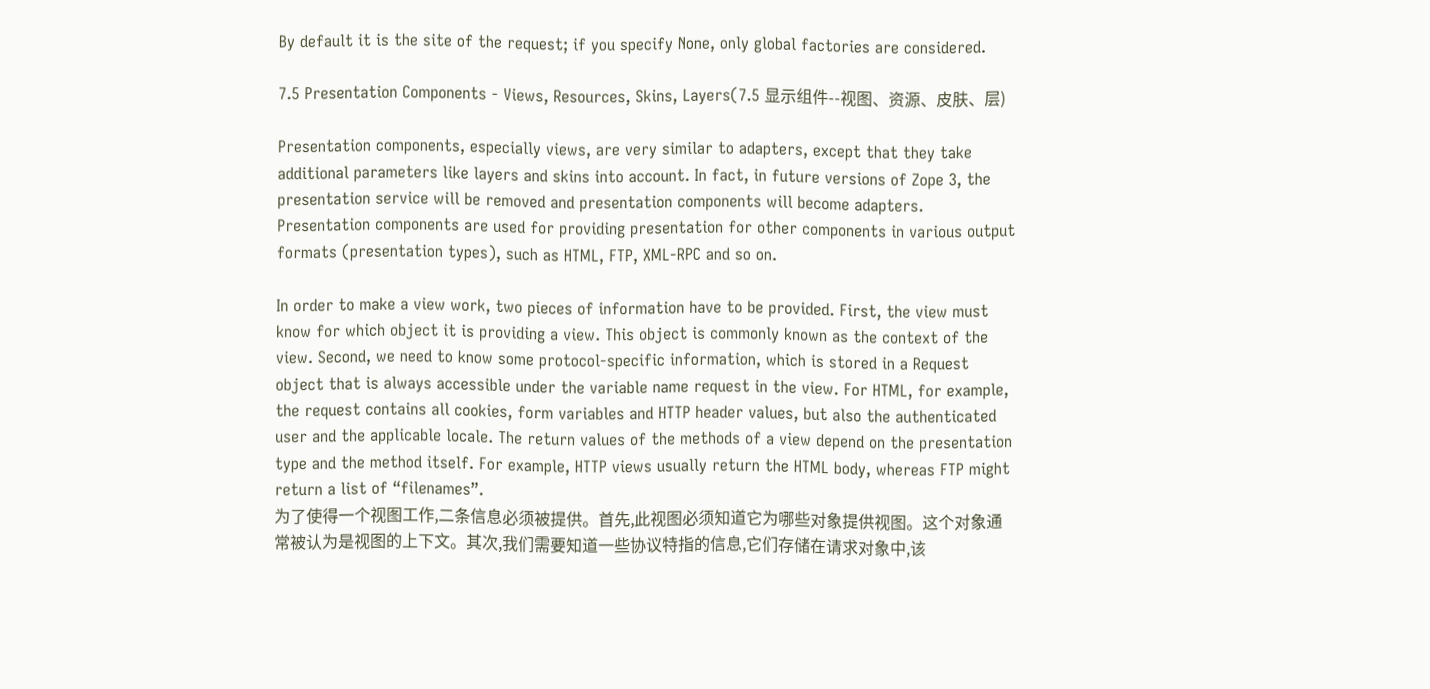By default it is the site of the request; if you specify None, only global factories are considered.

7.5 Presentation Components - Views, Resources, Skins, Layers(7.5 显示组件--视图、资源、皮肤、层)

Presentation components, especially views, are very similar to adapters, except that they take additional parameters like layers and skins into account. In fact, in future versions of Zope 3, the presentation service will be removed and presentation components will become adapters. Presentation components are used for providing presentation for other components in various output formats (presentation types), such as HTML, FTP, XML-RPC and so on.

In order to make a view work, two pieces of information have to be provided. First, the view must know for which object it is providing a view. This object is commonly known as the context of the view. Second, we need to know some protocol-specific information, which is stored in a Request object that is always accessible under the variable name request in the view. For HTML, for example, the request contains all cookies, form variables and HTTP header values, but also the authenticated user and the applicable locale. The return values of the methods of a view depend on the presentation type and the method itself. For example, HTTP views usually return the HTML body, whereas FTP might return a list of “filenames”.
为了使得一个视图工作,二条信息必须被提供。首先,此视图必须知道它为哪些对象提供视图。这个对象通常被认为是视图的上下文。其次,我们需要知道一些协议特指的信息,它们存储在请求对象中,该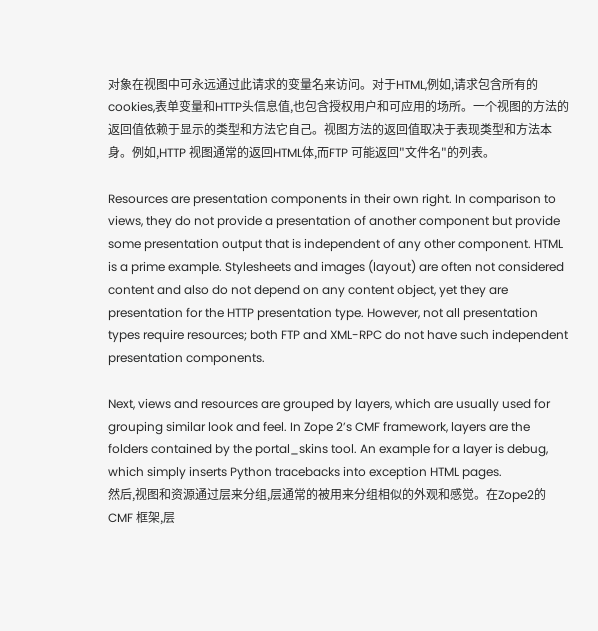对象在视图中可永远通过此请求的变量名来访问。对于HTML,例如,请求包含所有的cookies,表单变量和HTTP头信息值,也包含授权用户和可应用的场所。一个视图的方法的返回值依赖于显示的类型和方法它自己。视图方法的返回值取决于表现类型和方法本身。例如,HTTP 视图通常的返回HTML体,而FTP 可能返回"文件名"的列表。

Resources are presentation components in their own right. In comparison to views, they do not provide a presentation of another component but provide some presentation output that is independent of any other component. HTML is a prime example. Stylesheets and images (layout) are often not considered content and also do not depend on any content object, yet they are presentation for the HTTP presentation type. However, not all presentation types require resources; both FTP and XML-RPC do not have such independent presentation components.

Next, views and resources are grouped by layers, which are usually used for grouping similar look and feel. In Zope 2’s CMF framework, layers are the folders contained by the portal_skins tool. An example for a layer is debug, which simply inserts Python tracebacks into exception HTML pages.
然后,视图和资源通过层来分组,层通常的被用来分组相似的外观和感觉。在Zope2的CMF 框架,层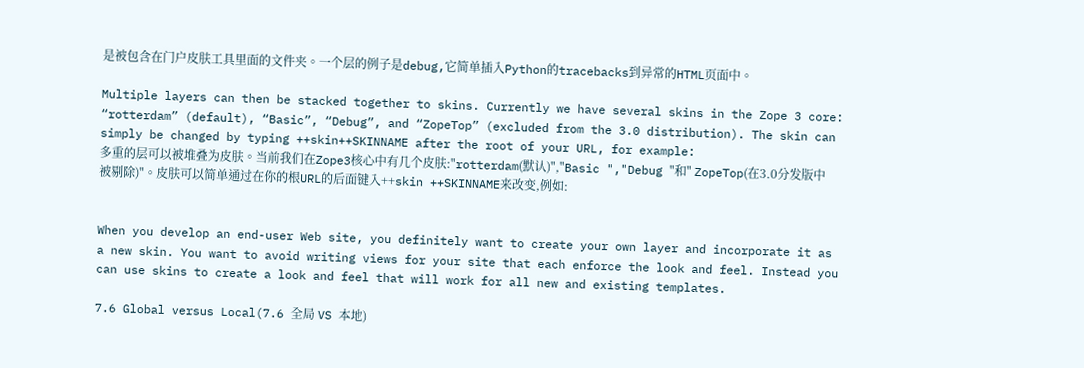是被包含在门户皮肤工具里面的文件夹。一个层的例子是debug,它简单插入Python的tracebacks到异常的HTML页面中。

Multiple layers can then be stacked together to skins. Currently we have several skins in the Zope 3 core: “rotterdam” (default), “Basic”, “Debug”, and “ZopeTop” (excluded from the 3.0 distribution). The skin can simply be changed by typing ++skin++SKINNAME after the root of your URL, for example:
多重的层可以被堆叠为皮肤。当前我们在Zope3核心中有几个皮肤:"rotterdam(默认)","Basic ","Debug "和" ZopeTop(在3.0分发版中被剔除)"。皮肤可以简单通过在你的根URL的后面键入++skin ++SKINNAME来改变,例如:


When you develop an end-user Web site, you definitely want to create your own layer and incorporate it as a new skin. You want to avoid writing views for your site that each enforce the look and feel. Instead you can use skins to create a look and feel that will work for all new and existing templates.

7.6 Global versus Local(7.6 全局 VS 本地)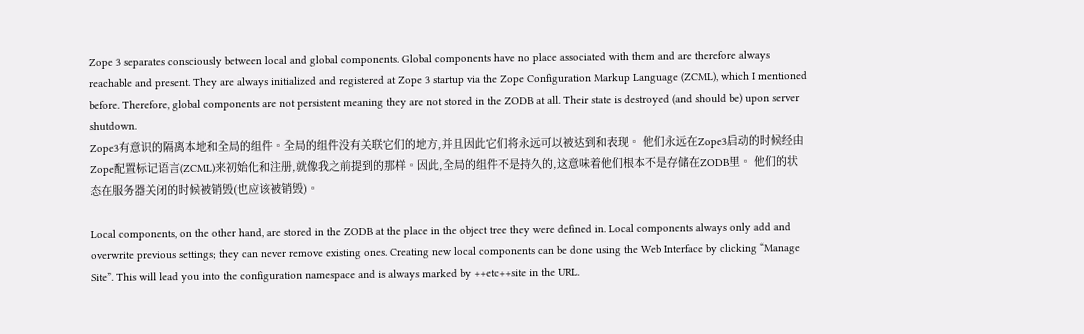Zope 3 separates consciously between local and global components. Global components have no place associated with them and are therefore always reachable and present. They are always initialized and registered at Zope 3 startup via the Zope Configuration Markup Language (ZCML), which I mentioned before. Therefore, global components are not persistent meaning they are not stored in the ZODB at all. Their state is destroyed (and should be) upon server shutdown.
Zope3有意识的隔离本地和全局的组件。全局的组件没有关联它们的地方,并且因此它们将永远可以被达到和表现。 他们永远在Zope3启动的时候经由Zope配置标记语言(ZCML)来初始化和注册,就像我之前提到的那样。因此,全局的组件不是持久的,这意味着他们根本不是存储在ZODB里。 他们的状态在服务器关闭的时候被销毁(也应该被销毁)。

Local components, on the other hand, are stored in the ZODB at the place in the object tree they were defined in. Local components always only add and overwrite previous settings; they can never remove existing ones. Creating new local components can be done using the Web Interface by clicking “Manage Site”. This will lead you into the configuration namespace and is always marked by ++etc++site in the URL.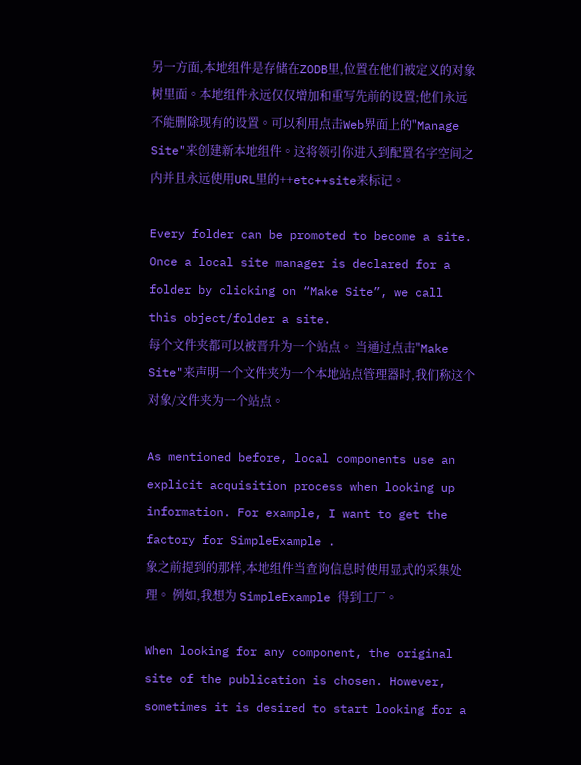另一方面,本地组件是存储在ZODB里,位置在他们被定义的对象树里面。本地组件永远仅仅增加和重写先前的设置;他们永远不能删除现有的设置。可以利用点击Web界面上的"Manage Site"来创建新本地组件。这将领引你进入到配置名字空间之内并且永远使用URL里的++etc++site来标记。

Every folder can be promoted to become a site. Once a local site manager is declared for a folder by clicking on “Make Site”, we call this object/folder a site.
每个文件夹都可以被晋升为一个站点。 当通过点击"Make Site"来声明一个文件夹为一个本地站点管理器时,我们称这个对象/文件夹为一个站点。

As mentioned before, local components use an explicit acquisition process when looking up information. For example, I want to get the factory for SimpleExample .
象之前提到的那样,本地组件当查询信息时使用显式的采集处理。 例如,我想为 SimpleExample 得到工厂。

When looking for any component, the original site of the publication is chosen. However, sometimes it is desired to start looking for a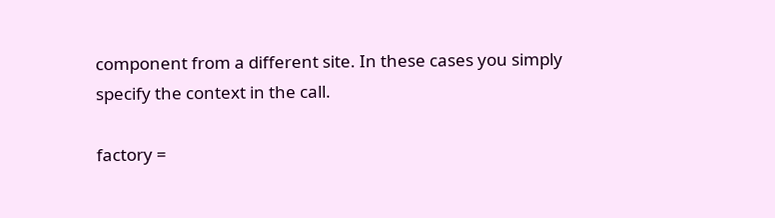component from a different site. In these cases you simply specify the context in the call.

factory =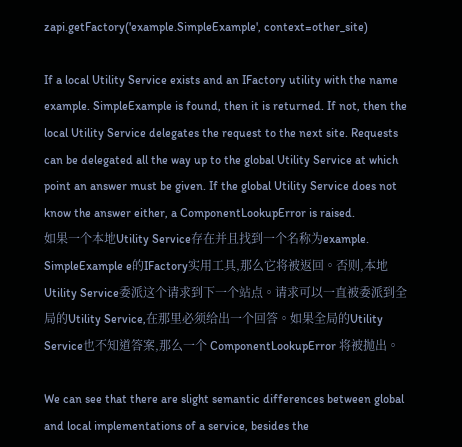zapi.getFactory('example.SimpleExample', context=other_site)

If a local Utility Service exists and an IFactory utility with the name example. SimpleExample is found, then it is returned. If not, then the local Utility Service delegates the request to the next site. Requests can be delegated all the way up to the global Utility Service at which point an answer must be given. If the global Utility Service does not know the answer either, a ComponentLookupError is raised.
如果一个本地Utility Service存在并且找到一个名称为example. SimpleExample e的IFactory实用工具,那么它将被返回。否则,本地Utility Service委派这个请求到下一个站点。请求可以一直被委派到全局的Utility Service,在那里必须给出一个回答。如果全局的Utility Service也不知道答案,那么一个 ComponentLookupError 将被抛出。

We can see that there are slight semantic differences between global and local implementations of a service, besides the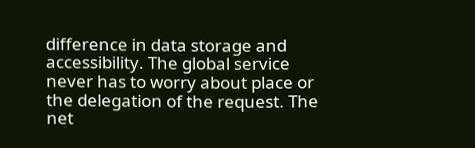difference in data storage and accessibility. The global service never has to worry about place or the delegation of the request. The net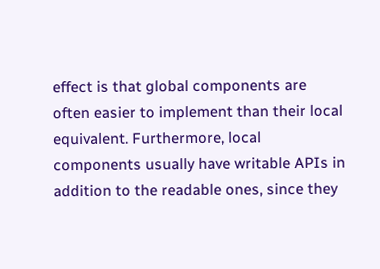effect is that global components are often easier to implement than their local equivalent. Furthermore, local components usually have writable APIs in addition to the readable ones, since they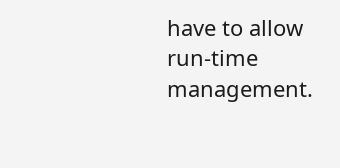have to allow run-time management.